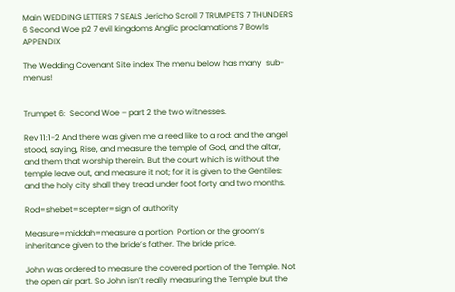Main WEDDING LETTERS 7 SEALS Jericho Scroll 7 TRUMPETS 7 THUNDERS 6 Second Woe p2 7 evil kingdoms Anglic proclamations 7 Bowls APPENDIX

The Wedding Covenant Site index The menu below has many  sub-menus!


Trumpet 6:  Second Woe – part 2 the two witnesses.

Rev 11:1-2 And there was given me a reed like to a rod: and the angel stood, saying, Rise, and measure the temple of God, and the altar, and them that worship therein. But the court which is without the temple leave out, and measure it not; for it is given to the Gentiles: and the holy city shall they tread under foot forty and two months.

Rod=shebet=scepter=sign of authority

Measure=middah=measure a portion  Portion or the groom’s inheritance given to the bride’s father. The bride price.

John was ordered to measure the covered portion of the Temple. Not the open air part. So John isn’t really measuring the Temple but the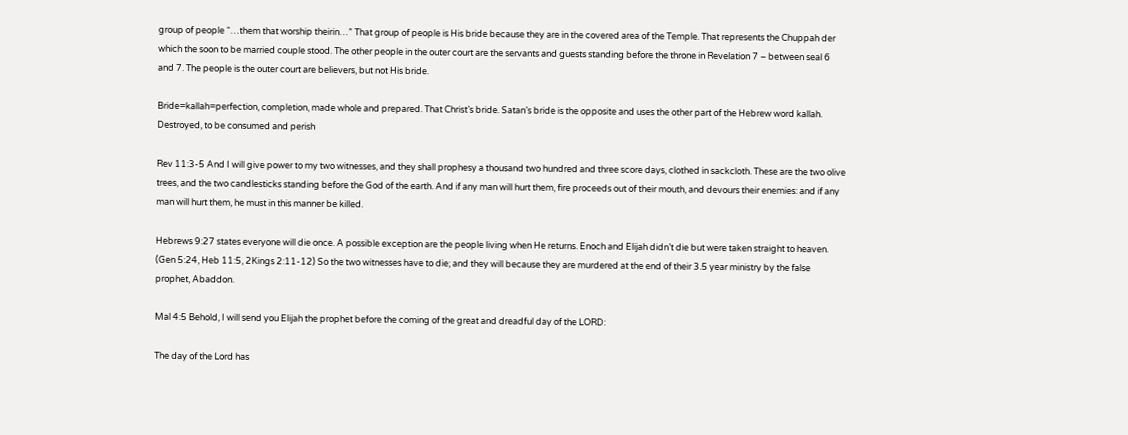group of people “…them that worship theirin…” That group of people is His bride because they are in the covered area of the Temple. That represents the Chuppah der which the soon to be married couple stood. The other people in the outer court are the servants and guests standing before the throne in Revelation 7 – between seal 6 and 7. The people is the outer court are believers, but not His bride.

Bride=kallah=perfection, completion, made whole and prepared. That Christ’s bride. Satan’s bride is the opposite and uses the other part of the Hebrew word kallah. Destroyed, to be consumed and perish

Rev 11:3-5 And I will give power to my two witnesses, and they shall prophesy a thousand two hundred and three score days, clothed in sackcloth. These are the two olive trees, and the two candlesticks standing before the God of the earth. And if any man will hurt them, fire proceeds out of their mouth, and devours their enemies: and if any man will hurt them, he must in this manner be killed.

Hebrews 9:27 states everyone will die once. A possible exception are the people living when He returns. Enoch and Elijah didn’t die but were taken straight to heaven. (Gen 5:24, Heb 11:5, 2Kings 2:11-12) So the two witnesses have to die; and they will because they are murdered at the end of their 3.5 year ministry by the false prophet, Abaddon.

Mal 4:5 Behold, I will send you Elijah the prophet before the coming of the great and dreadful day of the LORD:

The day of the Lord has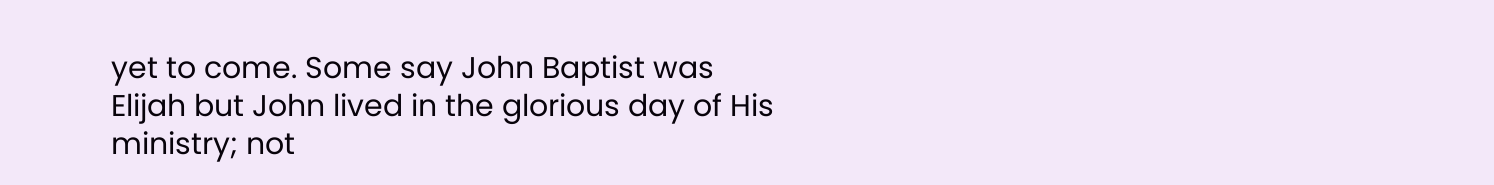yet to come. Some say John Baptist was Elijah but John lived in the glorious day of His ministry; not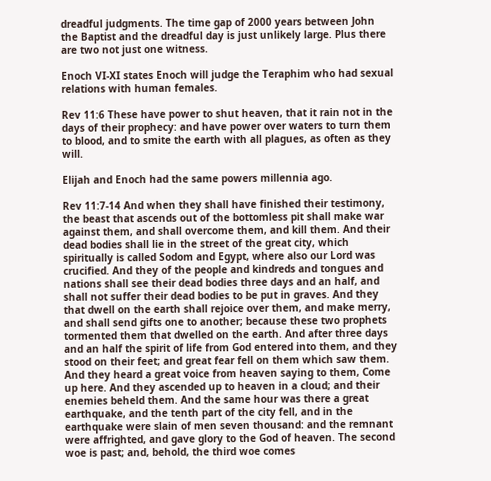dreadful judgments. The time gap of 2000 years between John the Baptist and the dreadful day is just unlikely large. Plus there are two not just one witness.

Enoch VI-XI states Enoch will judge the Teraphim who had sexual relations with human females.

Rev 11:6 These have power to shut heaven, that it rain not in the days of their prophecy: and have power over waters to turn them to blood, and to smite the earth with all plagues, as often as they will.

Elijah and Enoch had the same powers millennia ago.

Rev 11:7-14 And when they shall have finished their testimony, the beast that ascends out of the bottomless pit shall make war against them, and shall overcome them, and kill them. And their dead bodies shall lie in the street of the great city, which spiritually is called Sodom and Egypt, where also our Lord was crucified. And they of the people and kindreds and tongues and nations shall see their dead bodies three days and an half, and shall not suffer their dead bodies to be put in graves. And they that dwell on the earth shall rejoice over them, and make merry, and shall send gifts one to another; because these two prophets tormented them that dwelled on the earth. And after three days and an half the spirit of life from God entered into them, and they stood on their feet; and great fear fell on them which saw them.  And they heard a great voice from heaven saying to them, Come up here. And they ascended up to heaven in a cloud; and their enemies beheld them. And the same hour was there a great earthquake, and the tenth part of the city fell, and in the earthquake were slain of men seven thousand: and the remnant were affrighted, and gave glory to the God of heaven. The second woe is past; and, behold, the third woe comes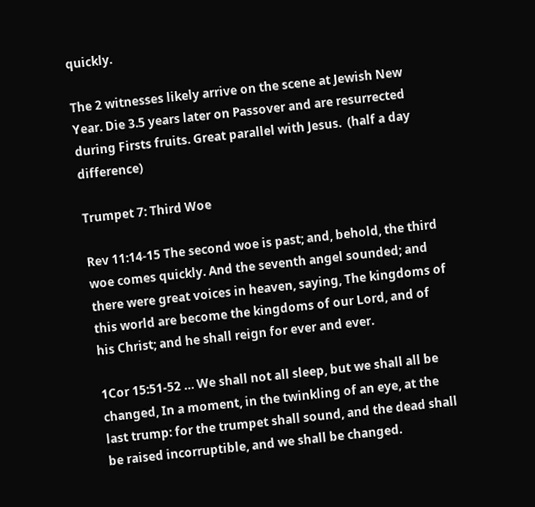quickly.

The 2 witnesses likely arrive on the scene at Jewish New Year. Die 3.5 years later on Passover and are resurrected during Firsts fruits. Great parallel with Jesus.  (half a day difference)

Trumpet 7: Third Woe

Rev 11:14-15 The second woe is past; and, behold, the third woe comes quickly. And the seventh angel sounded; and there were great voices in heaven, saying, The kingdoms of this world are become the kingdoms of our Lord, and of his Christ; and he shall reign for ever and ever.

1Cor 15:51-52 … We shall not all sleep, but we shall all be changed, In a moment, in the twinkling of an eye, at the last trump: for the trumpet shall sound, and the dead shall be raised incorruptible, and we shall be changed.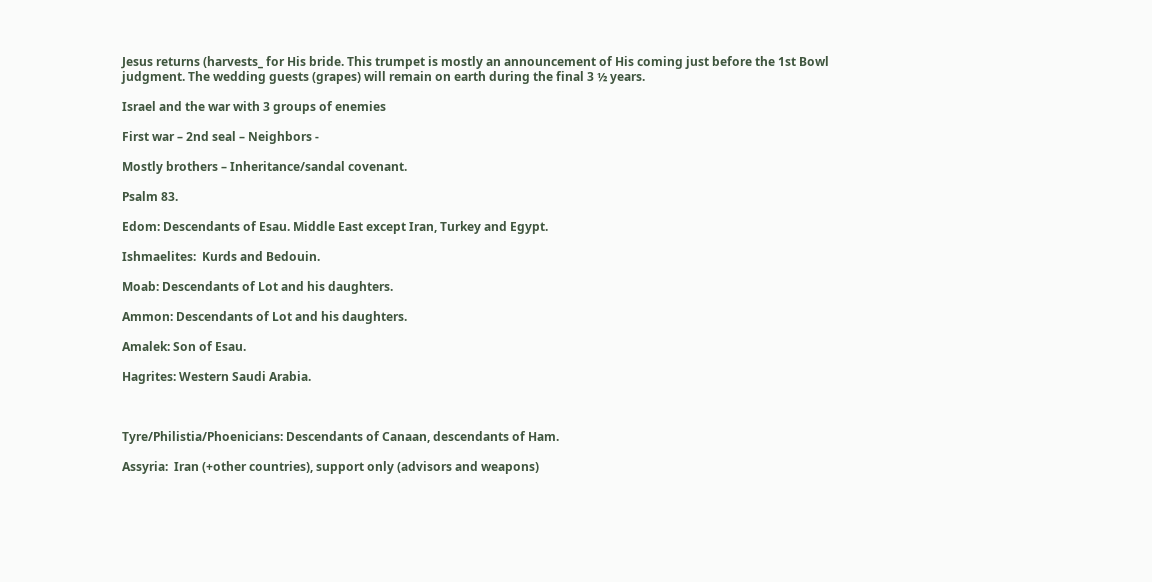Jesus returns (harvests_ for His bride. This trumpet is mostly an announcement of His coming just before the 1st Bowl judgment. The wedding guests (grapes) will remain on earth during the final 3 ½ years.

Israel and the war with 3 groups of enemies

First war – 2nd seal – Neighbors -

Mostly brothers – Inheritance/sandal covenant.

Psalm 83.

Edom: Descendants of Esau. Middle East except Iran, Turkey and Egypt.

Ishmaelites:  Kurds and Bedouin.

Moab: Descendants of Lot and his daughters.

Ammon: Descendants of Lot and his daughters.

Amalek: Son of Esau.

Hagrites: Western Saudi Arabia.



Tyre/Philistia/Phoenicians: Descendants of Canaan, descendants of Ham.

Assyria:  Iran (+other countries), support only (advisors and weapons)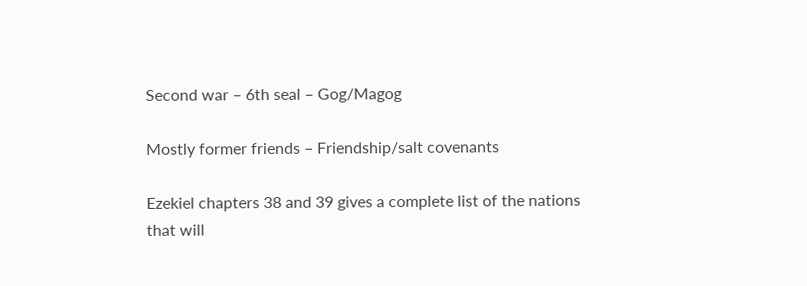Second war – 6th seal – Gog/Magog

Mostly former friends – Friendship/salt covenants

Ezekiel chapters 38 and 39 gives a complete list of the nations that will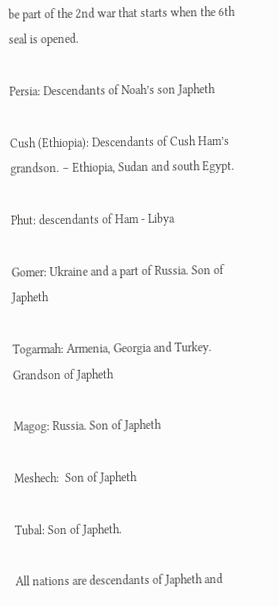be part of the 2nd war that starts when the 6th seal is opened.

Persia: Descendants of Noah’s son Japheth

Cush (Ethiopia): Descendants of Cush Ham’s grandson. – Ethiopia, Sudan and south Egypt.

Phut: descendants of Ham - Libya

Gomer: Ukraine and a part of Russia. Son of Japheth

Togarmah: Armenia, Georgia and Turkey. Grandson of Japheth

Magog: Russia. Son of Japheth

Meshech:  Son of Japheth

Tubal: Son of Japheth.

All nations are descendants of Japheth and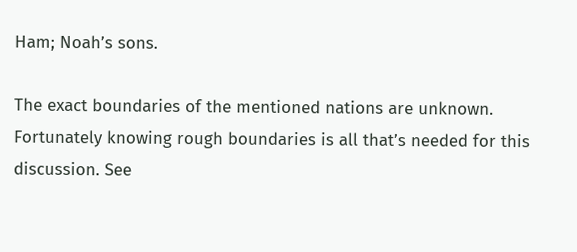Ham; Noah’s sons.

The exact boundaries of the mentioned nations are unknown.  Fortunately knowing rough boundaries is all that’s needed for this discussion. See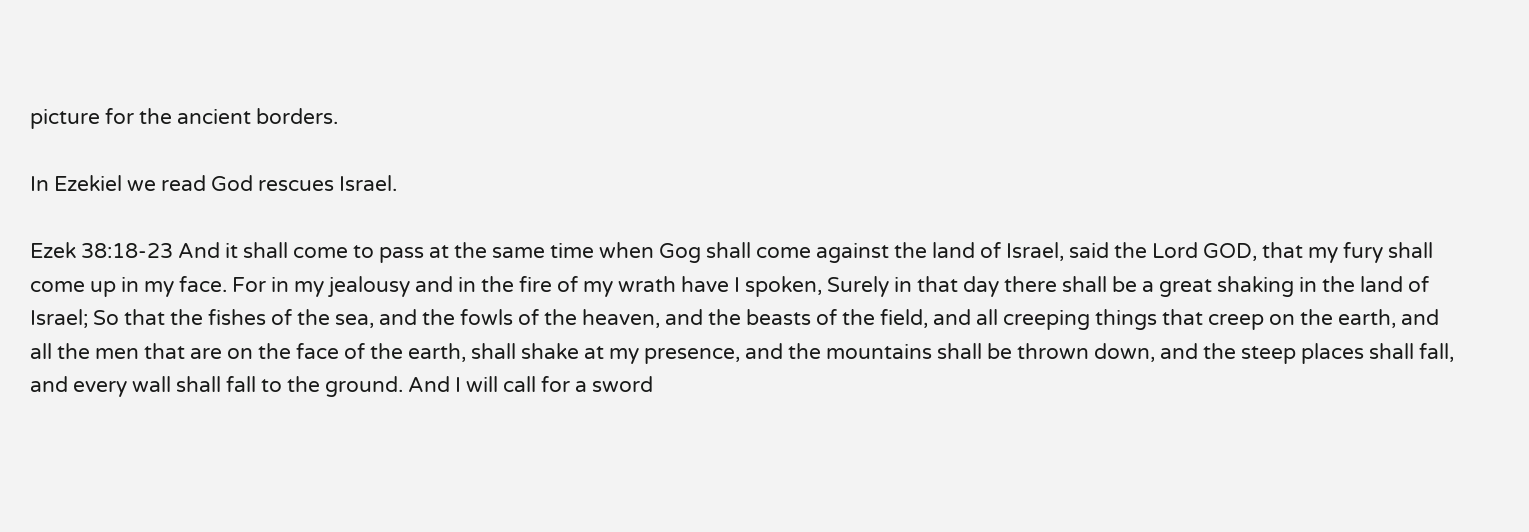picture for the ancient borders.

In Ezekiel we read God rescues Israel.

Ezek 38:18-23 And it shall come to pass at the same time when Gog shall come against the land of Israel, said the Lord GOD, that my fury shall come up in my face. For in my jealousy and in the fire of my wrath have I spoken, Surely in that day there shall be a great shaking in the land of Israel; So that the fishes of the sea, and the fowls of the heaven, and the beasts of the field, and all creeping things that creep on the earth, and all the men that are on the face of the earth, shall shake at my presence, and the mountains shall be thrown down, and the steep places shall fall, and every wall shall fall to the ground. And I will call for a sword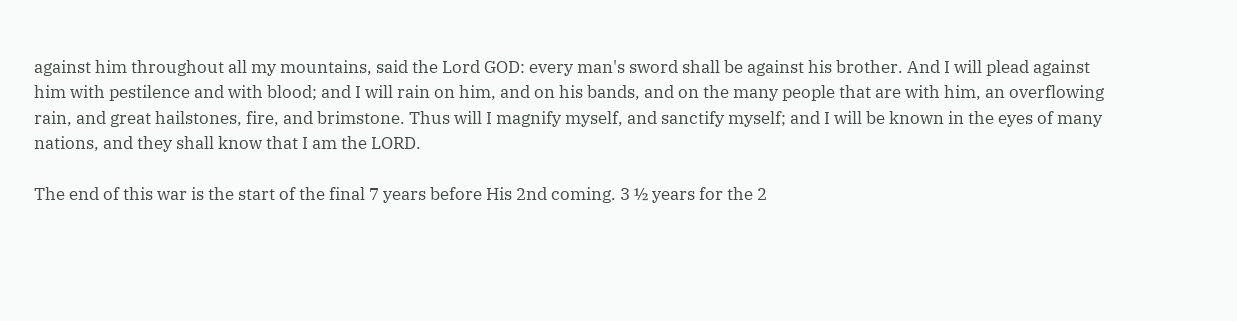against him throughout all my mountains, said the Lord GOD: every man's sword shall be against his brother. And I will plead against him with pestilence and with blood; and I will rain on him, and on his bands, and on the many people that are with him, an overflowing rain, and great hailstones, fire, and brimstone. Thus will I magnify myself, and sanctify myself; and I will be known in the eyes of many nations, and they shall know that I am the LORD.

The end of this war is the start of the final 7 years before His 2nd coming. 3 ½ years for the 2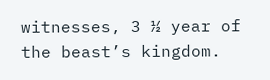witnesses, 3 ½ year of the beast’s kingdom.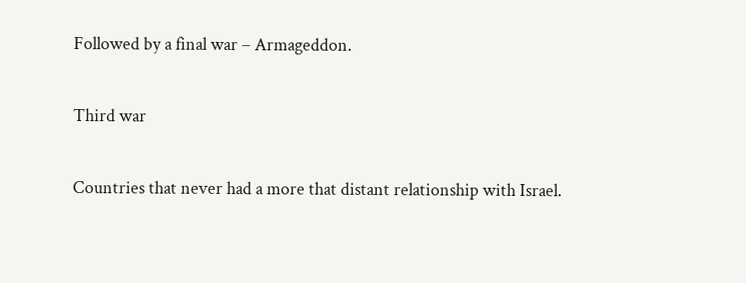Followed by a final war – Armageddon.

Third war

Countries that never had a more that distant relationship with Israel.